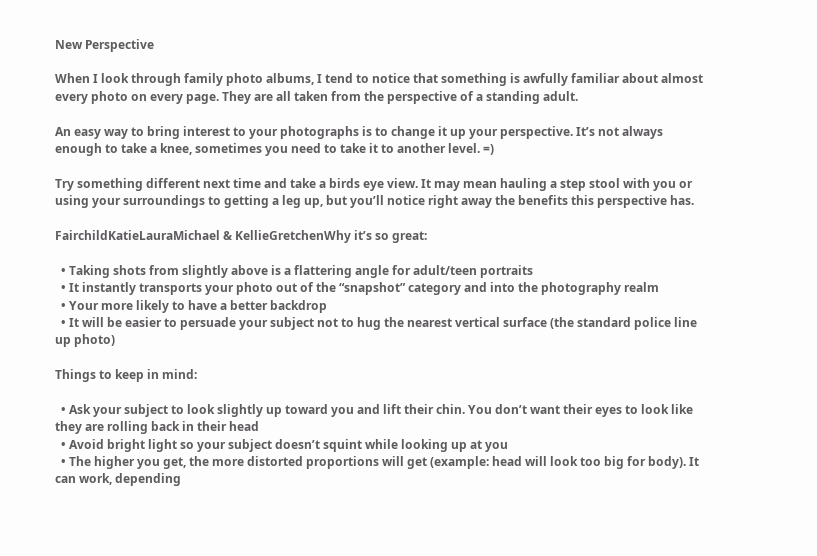New Perspective

When I look through family photo albums, I tend to notice that something is awfully familiar about almost every photo on every page. They are all taken from the perspective of a standing adult.

An easy way to bring interest to your photographs is to change it up your perspective. It’s not always enough to take a knee, sometimes you need to take it to another level. =)

Try something different next time and take a birds eye view. It may mean hauling a step stool with you or using your surroundings to getting a leg up, but you’ll notice right away the benefits this perspective has.

FairchildKatieLauraMichael & KellieGretchenWhy it’s so great:

  • Taking shots from slightly above is a flattering angle for adult/teen portraits
  • It instantly transports your photo out of the “snapshot” category and into the photography realm
  • Your more likely to have a better backdrop
  • It will be easier to persuade your subject not to hug the nearest vertical surface (the standard police line up photo)

Things to keep in mind:

  • Ask your subject to look slightly up toward you and lift their chin. You don’t want their eyes to look like they are rolling back in their head
  • Avoid bright light so your subject doesn’t squint while looking up at you
  • The higher you get, the more distorted proportions will get (example: head will look too big for body). It can work, depending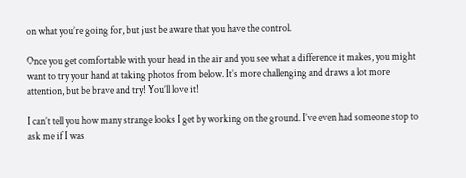on what you’re going for, but just be aware that you have the control.

Once you get comfortable with your head in the air and you see what a difference it makes, you might want to try your hand at taking photos from below. It’s more challenging and draws a lot more attention, but be brave and try! You’ll love it!

I can’t tell you how many strange looks I get by working on the ground. I’ve even had someone stop to ask me if I was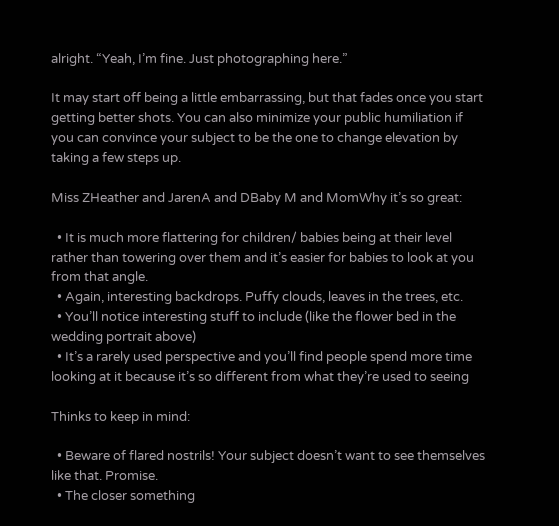alright. “Yeah, I’m fine. Just photographing here.”

It may start off being a little embarrassing, but that fades once you start getting better shots. You can also minimize your public humiliation if you can convince your subject to be the one to change elevation by taking a few steps up.

Miss ZHeather and JarenA and DBaby M and MomWhy it’s so great:

  • It is much more flattering for children/ babies being at their level rather than towering over them and it’s easier for babies to look at you from that angle.
  • Again, interesting backdrops. Puffy clouds, leaves in the trees, etc.
  • You’ll notice interesting stuff to include (like the flower bed in the wedding portrait above)
  • It’s a rarely used perspective and you’ll find people spend more time looking at it because it’s so different from what they’re used to seeing

Thinks to keep in mind:

  • Beware of flared nostrils! Your subject doesn’t want to see themselves like that. Promise.
  • The closer something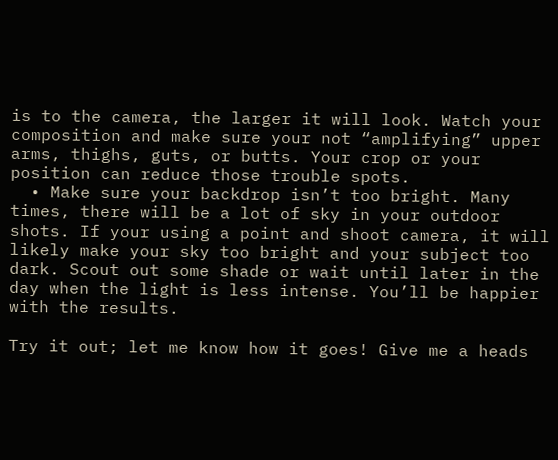is to the camera, the larger it will look. Watch your composition and make sure your not “amplifying” upper arms, thighs, guts, or butts. Your crop or your position can reduce those trouble spots.
  • Make sure your backdrop isn’t too bright. Many times, there will be a lot of sky in your outdoor shots. If your using a point and shoot camera, it will likely make your sky too bright and your subject too dark. Scout out some shade or wait until later in the day when the light is less intense. You’ll be happier with the results.

Try it out; let me know how it goes! Give me a heads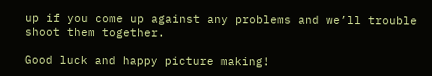up if you come up against any problems and we’ll trouble shoot them together.

Good luck and happy picture making!